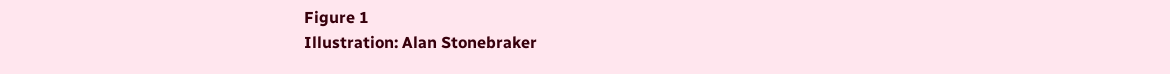Figure 1
Illustration: Alan Stonebraker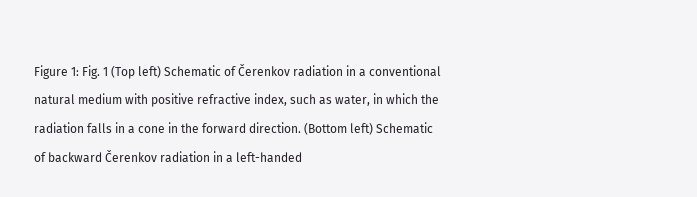Figure 1: Fig. 1 (Top left) Schematic of Čerenkov radiation in a conventional natural medium with positive refractive index, such as water, in which the radiation falls in a cone in the forward direction. (Bottom left) Schematic of backward Čerenkov radiation in a left-handed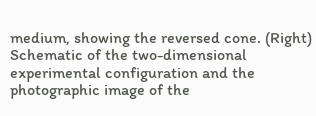medium, showing the reversed cone. (Right) Schematic of the two-dimensional experimental configuration and the photographic image of the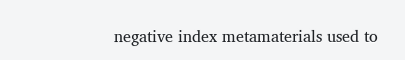negative index metamaterials used to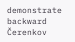demonstrate backward Čerenkov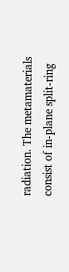radiation. The metamaterials consist of in-plane split-ring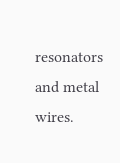resonators and metal wires.